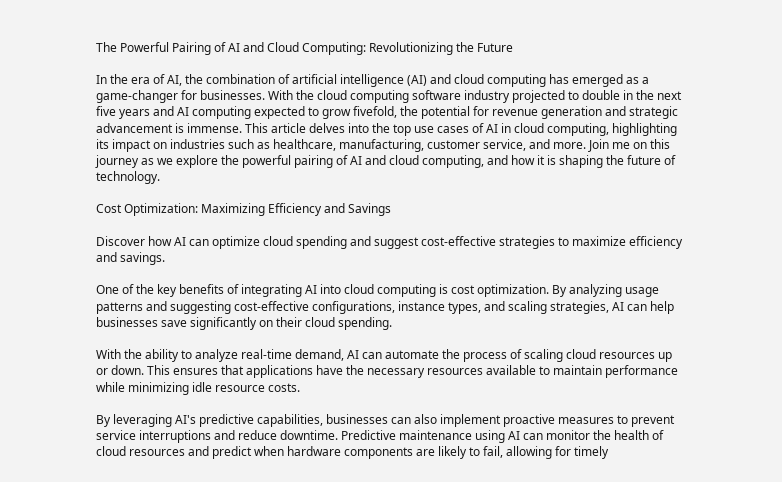The Powerful Pairing of AI and Cloud Computing: Revolutionizing the Future

In the era of AI, the combination of artificial intelligence (AI) and cloud computing has emerged as a game-changer for businesses. With the cloud computing software industry projected to double in the next five years and AI computing expected to grow fivefold, the potential for revenue generation and strategic advancement is immense. This article delves into the top use cases of AI in cloud computing, highlighting its impact on industries such as healthcare, manufacturing, customer service, and more. Join me on this journey as we explore the powerful pairing of AI and cloud computing, and how it is shaping the future of technology.

Cost Optimization: Maximizing Efficiency and Savings

Discover how AI can optimize cloud spending and suggest cost-effective strategies to maximize efficiency and savings.

One of the key benefits of integrating AI into cloud computing is cost optimization. By analyzing usage patterns and suggesting cost-effective configurations, instance types, and scaling strategies, AI can help businesses save significantly on their cloud spending.

With the ability to analyze real-time demand, AI can automate the process of scaling cloud resources up or down. This ensures that applications have the necessary resources available to maintain performance while minimizing idle resource costs.

By leveraging AI's predictive capabilities, businesses can also implement proactive measures to prevent service interruptions and reduce downtime. Predictive maintenance using AI can monitor the health of cloud resources and predict when hardware components are likely to fail, allowing for timely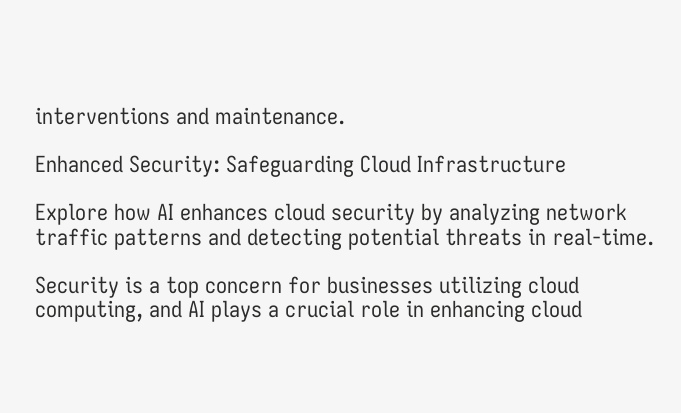interventions and maintenance.

Enhanced Security: Safeguarding Cloud Infrastructure

Explore how AI enhances cloud security by analyzing network traffic patterns and detecting potential threats in real-time.

Security is a top concern for businesses utilizing cloud computing, and AI plays a crucial role in enhancing cloud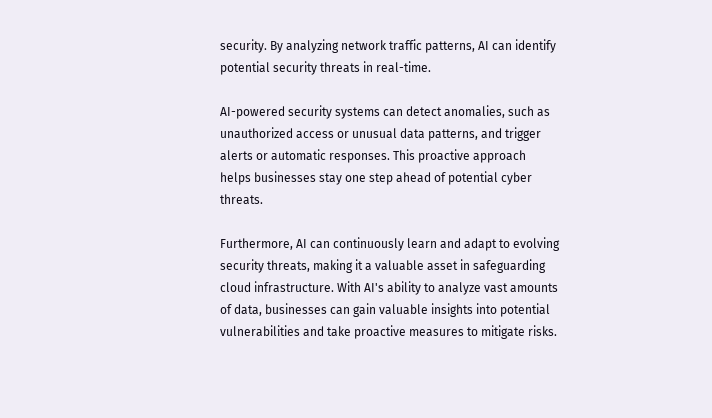security. By analyzing network traffic patterns, AI can identify potential security threats in real-time.

AI-powered security systems can detect anomalies, such as unauthorized access or unusual data patterns, and trigger alerts or automatic responses. This proactive approach helps businesses stay one step ahead of potential cyber threats.

Furthermore, AI can continuously learn and adapt to evolving security threats, making it a valuable asset in safeguarding cloud infrastructure. With AI's ability to analyze vast amounts of data, businesses can gain valuable insights into potential vulnerabilities and take proactive measures to mitigate risks.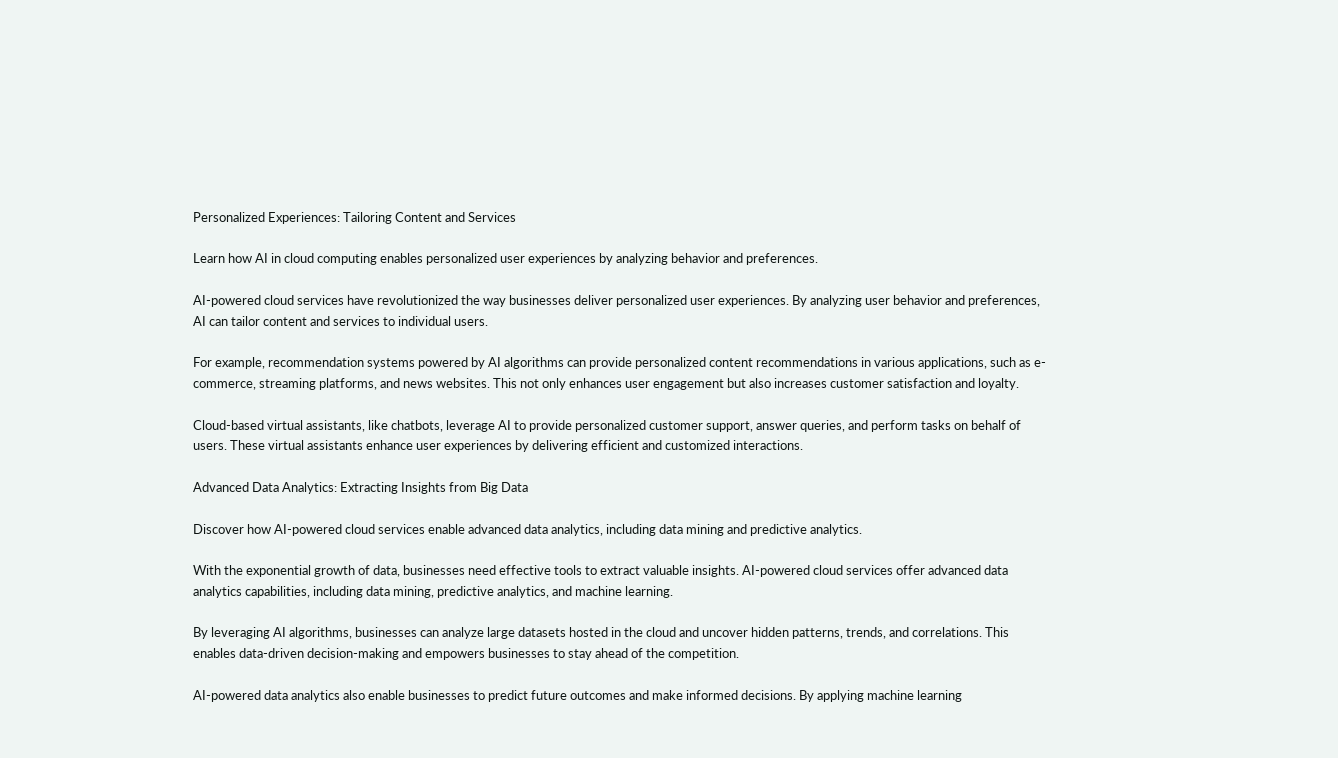Personalized Experiences: Tailoring Content and Services

Learn how AI in cloud computing enables personalized user experiences by analyzing behavior and preferences.

AI-powered cloud services have revolutionized the way businesses deliver personalized user experiences. By analyzing user behavior and preferences, AI can tailor content and services to individual users.

For example, recommendation systems powered by AI algorithms can provide personalized content recommendations in various applications, such as e-commerce, streaming platforms, and news websites. This not only enhances user engagement but also increases customer satisfaction and loyalty.

Cloud-based virtual assistants, like chatbots, leverage AI to provide personalized customer support, answer queries, and perform tasks on behalf of users. These virtual assistants enhance user experiences by delivering efficient and customized interactions.

Advanced Data Analytics: Extracting Insights from Big Data

Discover how AI-powered cloud services enable advanced data analytics, including data mining and predictive analytics.

With the exponential growth of data, businesses need effective tools to extract valuable insights. AI-powered cloud services offer advanced data analytics capabilities, including data mining, predictive analytics, and machine learning.

By leveraging AI algorithms, businesses can analyze large datasets hosted in the cloud and uncover hidden patterns, trends, and correlations. This enables data-driven decision-making and empowers businesses to stay ahead of the competition.

AI-powered data analytics also enable businesses to predict future outcomes and make informed decisions. By applying machine learning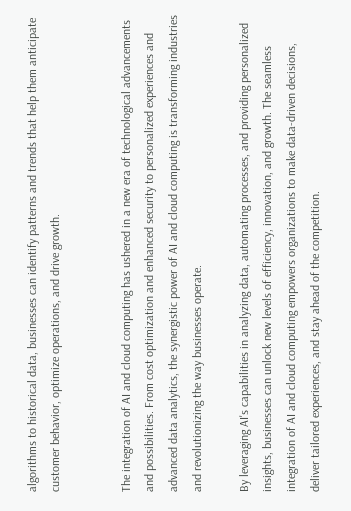algorithms to historical data, businesses can identify patterns and trends that help them anticipate customer behavior, optimize operations, and drive growth.


The integration of AI and cloud computing has ushered in a new era of technological advancements and possibilities. From cost optimization and enhanced security to personalized experiences and advanced data analytics, the synergistic power of AI and cloud computing is transforming industries and revolutionizing the way businesses operate.

By leveraging AI's capabilities in analyzing data, automating processes, and providing personalized insights, businesses can unlock new levels of efficiency, innovation, and growth. The seamless integration of AI and cloud computing empowers organizations to make data-driven decisions, deliver tailored experiences, and stay ahead of the competition.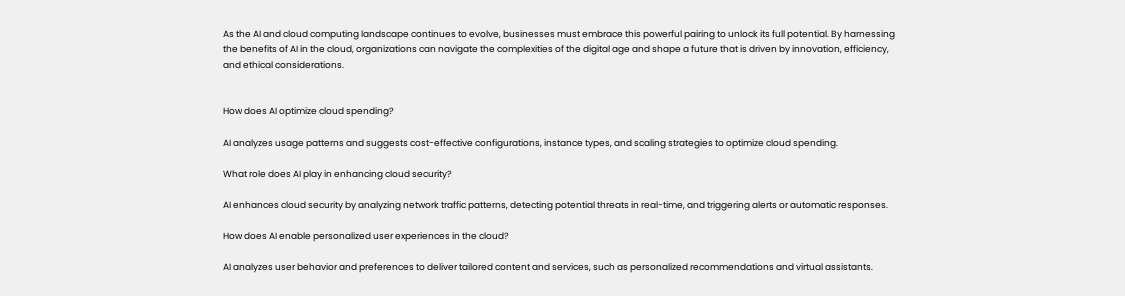As the AI and cloud computing landscape continues to evolve, businesses must embrace this powerful pairing to unlock its full potential. By harnessing the benefits of AI in the cloud, organizations can navigate the complexities of the digital age and shape a future that is driven by innovation, efficiency, and ethical considerations.


How does AI optimize cloud spending?

AI analyzes usage patterns and suggests cost-effective configurations, instance types, and scaling strategies to optimize cloud spending.

What role does AI play in enhancing cloud security?

AI enhances cloud security by analyzing network traffic patterns, detecting potential threats in real-time, and triggering alerts or automatic responses.

How does AI enable personalized user experiences in the cloud?

AI analyzes user behavior and preferences to deliver tailored content and services, such as personalized recommendations and virtual assistants.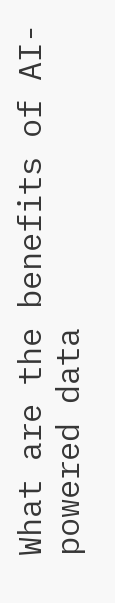What are the benefits of AI-powered data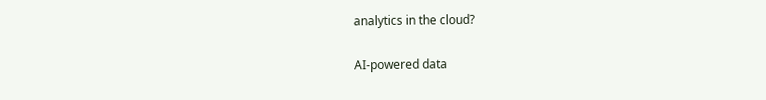analytics in the cloud?

AI-powered data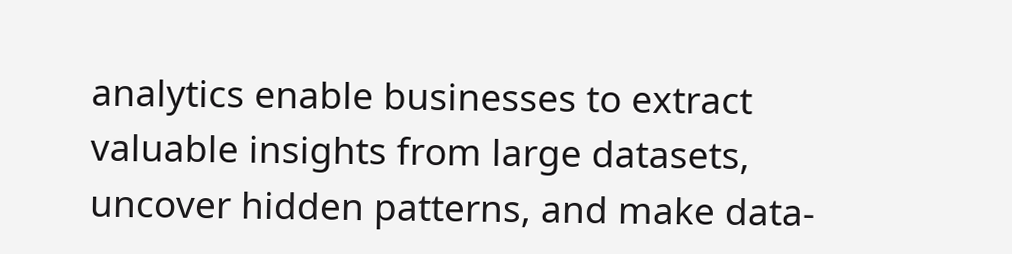analytics enable businesses to extract valuable insights from large datasets, uncover hidden patterns, and make data-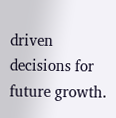driven decisions for future growth.